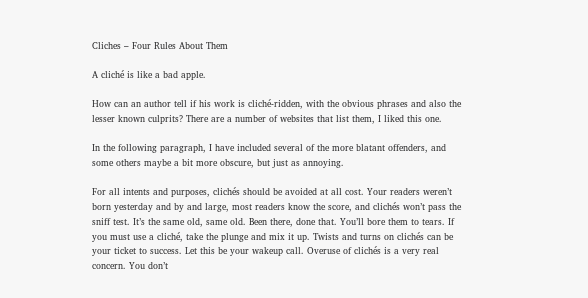Cliches – Four Rules About Them

A cliché is like a bad apple.

How can an author tell if his work is cliché-ridden, with the obvious phrases and also the lesser known culprits? There are a number of websites that list them, I liked this one.

In the following paragraph, I have included several of the more blatant offenders, and some others maybe a bit more obscure, but just as annoying.

For all intents and purposes, clichés should be avoided at all cost. Your readers weren’t born yesterday and by and large, most readers know the score, and clichés won’t pass the sniff test. It’s the same old, same old. Been there, done that. You’ll bore them to tears. If you must use a cliché, take the plunge and mix it up. Twists and turns on clichés can be your ticket to success. Let this be your wakeup call. Overuse of clichés is a very real concern. You don’t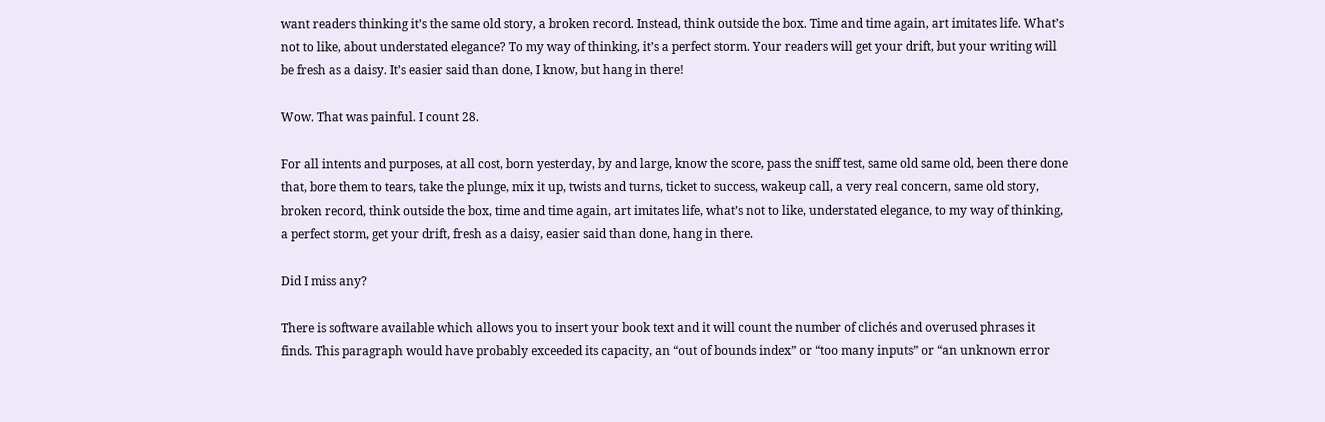want readers thinking it’s the same old story, a broken record. Instead, think outside the box. Time and time again, art imitates life. What’s not to like, about understated elegance? To my way of thinking, it’s a perfect storm. Your readers will get your drift, but your writing will be fresh as a daisy. It’s easier said than done, I know, but hang in there!

Wow. That was painful. I count 28.

For all intents and purposes, at all cost, born yesterday, by and large, know the score, pass the sniff test, same old same old, been there done that, bore them to tears, take the plunge, mix it up, twists and turns, ticket to success, wakeup call, a very real concern, same old story, broken record, think outside the box, time and time again, art imitates life, what’s not to like, understated elegance, to my way of thinking, a perfect storm, get your drift, fresh as a daisy, easier said than done, hang in there.

Did I miss any?

There is software available which allows you to insert your book text and it will count the number of clichés and overused phrases it finds. This paragraph would have probably exceeded its capacity, an “out of bounds index” or “too many inputs” or “an unknown error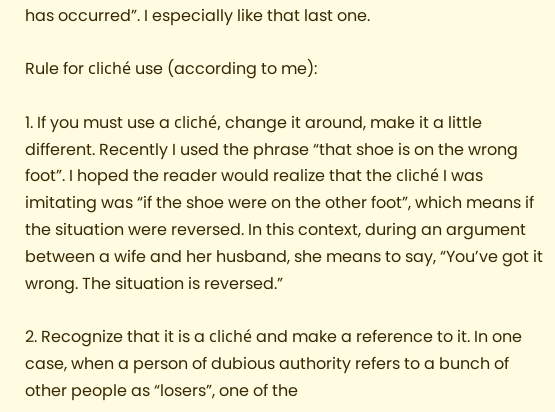has occurred”. I especially like that last one.

Rule for cliché use (according to me):

1. If you must use a cliché, change it around, make it a little different. Recently I used the phrase “that shoe is on the wrong foot”. I hoped the reader would realize that the cliché I was imitating was “if the shoe were on the other foot”, which means if the situation were reversed. In this context, during an argument between a wife and her husband, she means to say, “You’ve got it wrong. The situation is reversed.”

2. Recognize that it is a cliché and make a reference to it. In one case, when a person of dubious authority refers to a bunch of other people as “losers”, one of the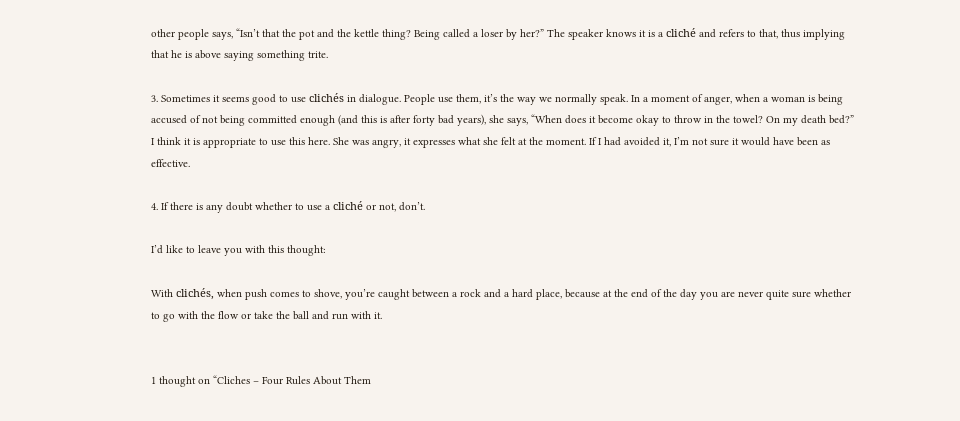other people says, “Isn’t that the pot and the kettle thing? Being called a loser by her?” The speaker knows it is a cliché and refers to that, thus implying that he is above saying something trite.

3. Sometimes it seems good to use clichés in dialogue. People use them, it’s the way we normally speak. In a moment of anger, when a woman is being accused of not being committed enough (and this is after forty bad years), she says, “When does it become okay to throw in the towel? On my death bed?” I think it is appropriate to use this here. She was angry, it expresses what she felt at the moment. If I had avoided it, I’m not sure it would have been as effective.

4. If there is any doubt whether to use a cliché or not, don’t.

I’d like to leave you with this thought:

With clichés, when push comes to shove, you’re caught between a rock and a hard place, because at the end of the day you are never quite sure whether to go with the flow or take the ball and run with it.


1 thought on “Cliches – Four Rules About Them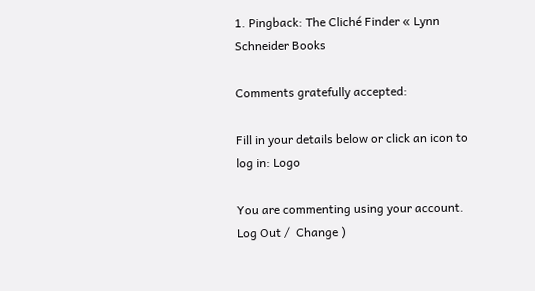1. Pingback: The Cliché Finder « Lynn Schneider Books

Comments gratefully accepted:

Fill in your details below or click an icon to log in: Logo

You are commenting using your account. Log Out /  Change )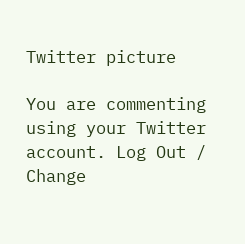Twitter picture

You are commenting using your Twitter account. Log Out /  Change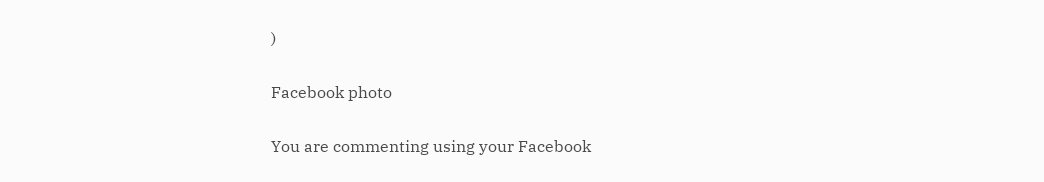)

Facebook photo

You are commenting using your Facebook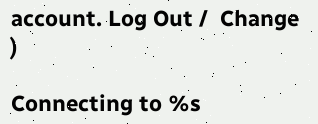account. Log Out /  Change )

Connecting to %s